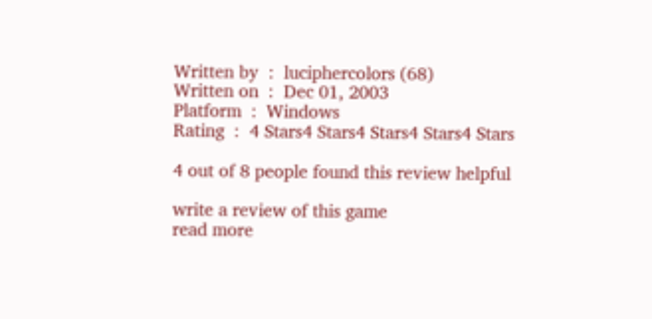Written by  :  luciphercolors (68)
Written on  :  Dec 01, 2003
Platform  :  Windows
Rating  :  4 Stars4 Stars4 Stars4 Stars4 Stars

4 out of 8 people found this review helpful

write a review of this game
read more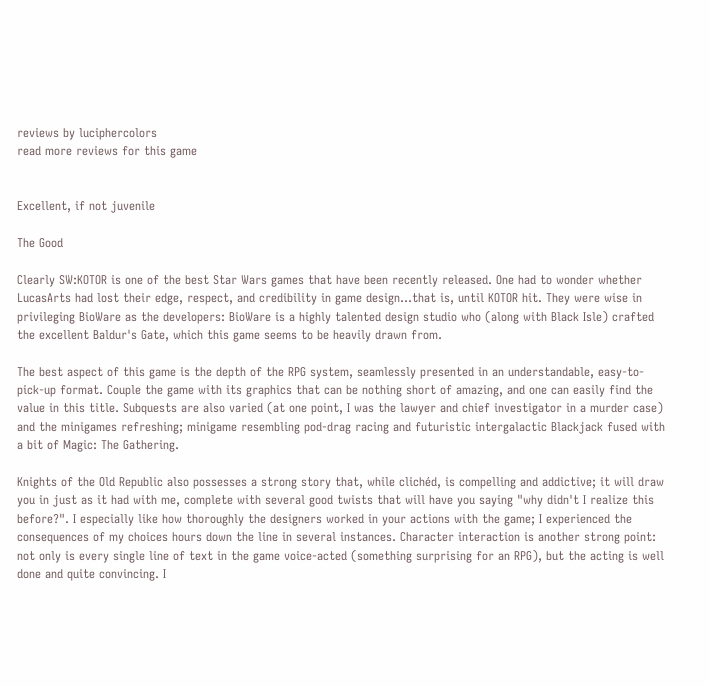reviews by luciphercolors
read more reviews for this game


Excellent, if not juvenile

The Good

Clearly SW:KOTOR is one of the best Star Wars games that have been recently released. One had to wonder whether LucasArts had lost their edge, respect, and credibility in game design…that is, until KOTOR hit. They were wise in privileging BioWare as the developers: BioWare is a highly talented design studio who (along with Black Isle) crafted the excellent Baldur's Gate, which this game seems to be heavily drawn from.

The best aspect of this game is the depth of the RPG system, seamlessly presented in an understandable, easy-to-pick-up format. Couple the game with its graphics that can be nothing short of amazing, and one can easily find the value in this title. Subquests are also varied (at one point, I was the lawyer and chief investigator in a murder case) and the minigames refreshing; minigame resembling pod-drag racing and futuristic intergalactic Blackjack fused with a bit of Magic: The Gathering.

Knights of the Old Republic also possesses a strong story that, while clichéd, is compelling and addictive; it will draw you in just as it had with me, complete with several good twists that will have you saying "why didn't I realize this before?". I especially like how thoroughly the designers worked in your actions with the game; I experienced the consequences of my choices hours down the line in several instances. Character interaction is another strong point: not only is every single line of text in the game voice-acted (something surprising for an RPG), but the acting is well done and quite convincing. I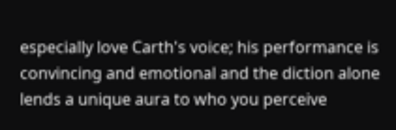especially love Carth's voice; his performance is convincing and emotional and the diction alone lends a unique aura to who you perceive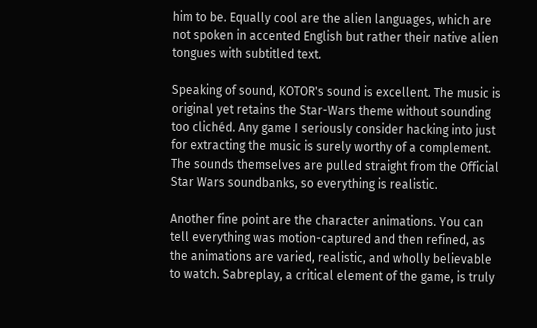him to be. Equally cool are the alien languages, which are not spoken in accented English but rather their native alien tongues with subtitled text.

Speaking of sound, KOTOR's sound is excellent. The music is original yet retains the Star-Wars theme without sounding too clichéd. Any game I seriously consider hacking into just for extracting the music is surely worthy of a complement. The sounds themselves are pulled straight from the Official Star Wars soundbanks, so everything is realistic.

Another fine point are the character animations. You can tell everything was motion-captured and then refined, as the animations are varied, realistic, and wholly believable to watch. Sabreplay, a critical element of the game, is truly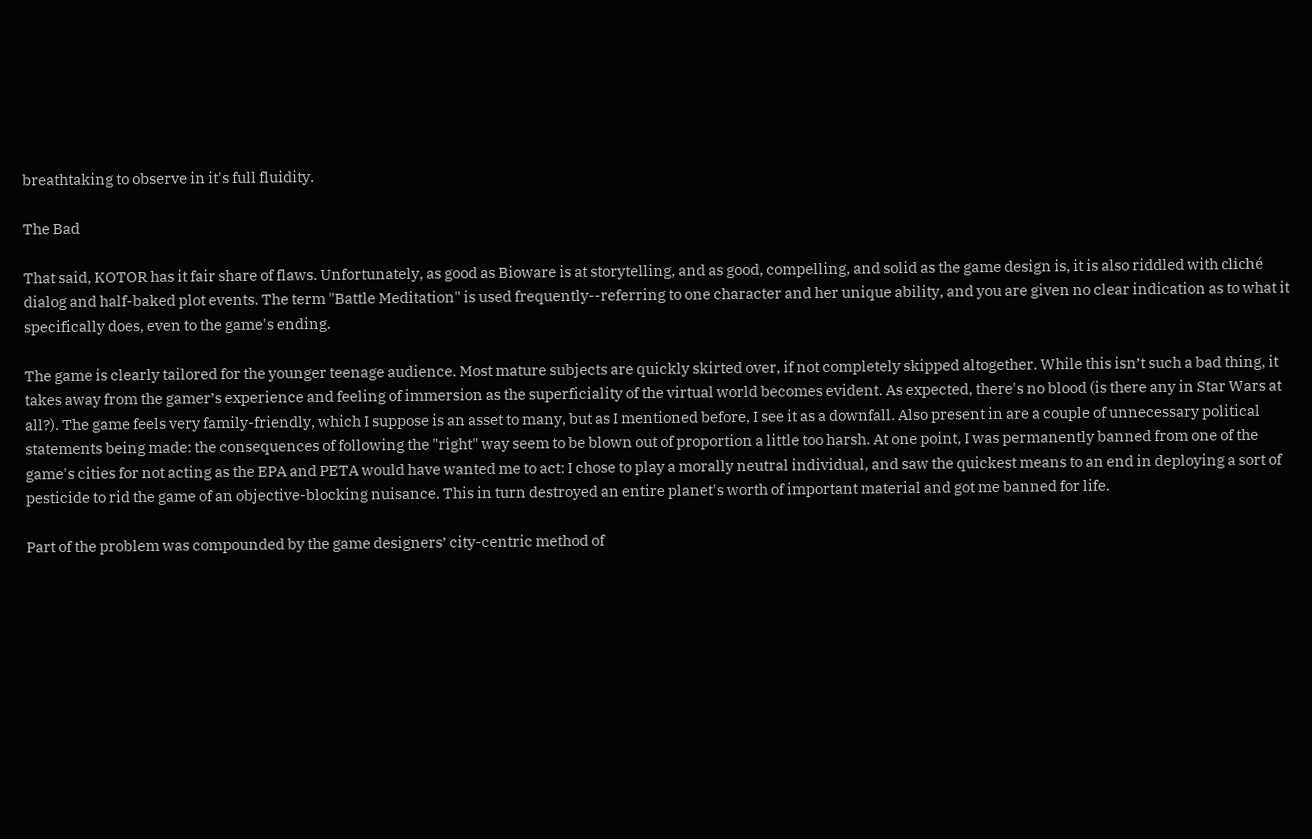breathtaking to observe in it's full fluidity.

The Bad

That said, KOTOR has it fair share of flaws. Unfortunately, as good as Bioware is at storytelling, and as good, compelling, and solid as the game design is, it is also riddled with cliché dialog and half-baked plot events. The term "Battle Meditation" is used frequently--referring to one character and her unique ability, and you are given no clear indication as to what it specifically does, even to the game's ending.

The game is clearly tailored for the younger teenage audience. Most mature subjects are quickly skirted over, if not completely skipped altogether. While this isn’t such a bad thing, it takes away from the gamer’s experience and feeling of immersion as the superficiality of the virtual world becomes evident. As expected, there's no blood (is there any in Star Wars at all?). The game feels very family-friendly, which I suppose is an asset to many, but as I mentioned before, I see it as a downfall. Also present in are a couple of unnecessary political statements being made: the consequences of following the "right" way seem to be blown out of proportion a little too harsh. At one point, I was permanently banned from one of the game's cities for not acting as the EPA and PETA would have wanted me to act: I chose to play a morally neutral individual, and saw the quickest means to an end in deploying a sort of pesticide to rid the game of an objective-blocking nuisance. This in turn destroyed an entire planet's worth of important material and got me banned for life.

Part of the problem was compounded by the game designers’ city-centric method of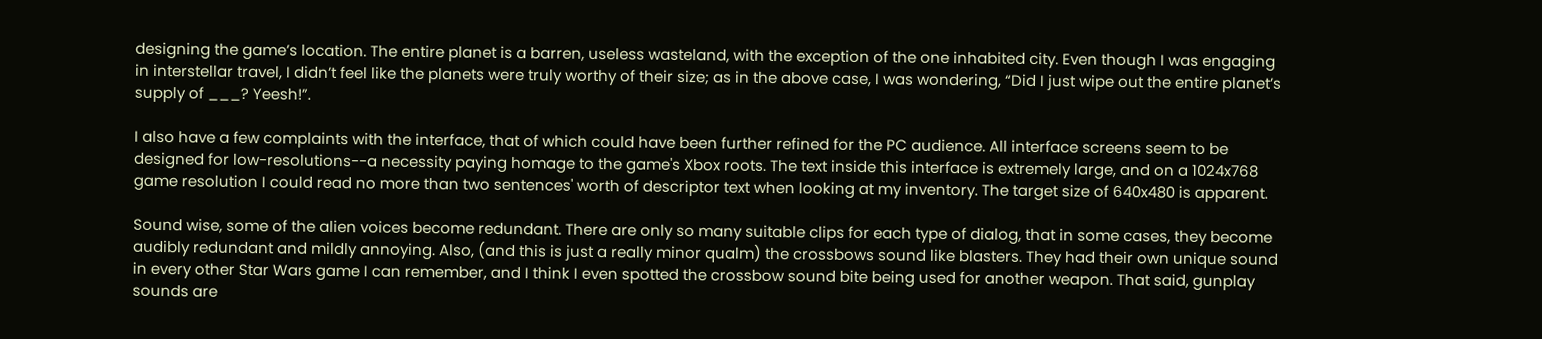designing the game’s location. The entire planet is a barren, useless wasteland, with the exception of the one inhabited city. Even though I was engaging in interstellar travel, I didn’t feel like the planets were truly worthy of their size; as in the above case, I was wondering, “Did I just wipe out the entire planet’s supply of ___? Yeesh!”.

I also have a few complaints with the interface, that of which could have been further refined for the PC audience. All interface screens seem to be designed for low-resolutions--a necessity paying homage to the game's Xbox roots. The text inside this interface is extremely large, and on a 1024x768 game resolution I could read no more than two sentences' worth of descriptor text when looking at my inventory. The target size of 640x480 is apparent.

Sound wise, some of the alien voices become redundant. There are only so many suitable clips for each type of dialog, that in some cases, they become audibly redundant and mildly annoying. Also, (and this is just a really minor qualm) the crossbows sound like blasters. They had their own unique sound in every other Star Wars game I can remember, and I think I even spotted the crossbow sound bite being used for another weapon. That said, gunplay sounds are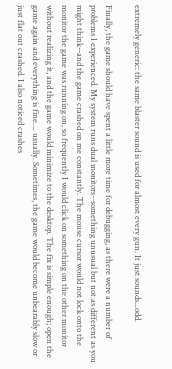extremely generic: the same blaster sound is used for almost every gun. It just sounds...odd.

Finally, the game should have spent a little more time for debugging, as there were a number of problems I experienced. My system runs dual monitors--something unusual but not as different as you might think--and the game crashed on me constantly. The mouse cursor would not lock onto the monitor the game was running on, so frequently I would click on something on the other monitor without realizing it, and the game would minimize to the desktop. The fix is simple enough; open the game again and everything is fine.... usually. Sometimes, the game would become unbearably slow or just flat out crashed. I also noticed crashes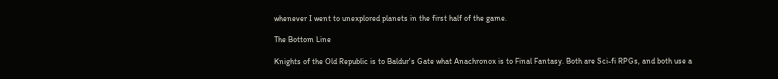whenever I went to unexplored planets in the first half of the game.

The Bottom Line

Knights of the Old Republic is to Baldur's Gate what Anachronox is to Final Fantasy. Both are Sci-fi RPGs, and both use a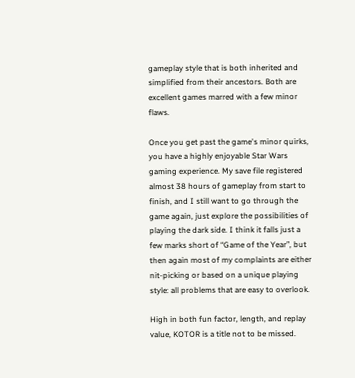gameplay style that is both inherited and simplified from their ancestors. Both are excellent games marred with a few minor flaws.

Once you get past the game's minor quirks, you have a highly enjoyable Star Wars gaming experience. My save file registered almost 38 hours of gameplay from start to finish, and I still want to go through the game again, just explore the possibilities of playing the dark side. I think it falls just a few marks short of “Game of the Year”, but then again most of my complaints are either nit-picking or based on a unique playing style: all problems that are easy to overlook.

High in both fun factor, length, and replay value, KOTOR is a title not to be missed.